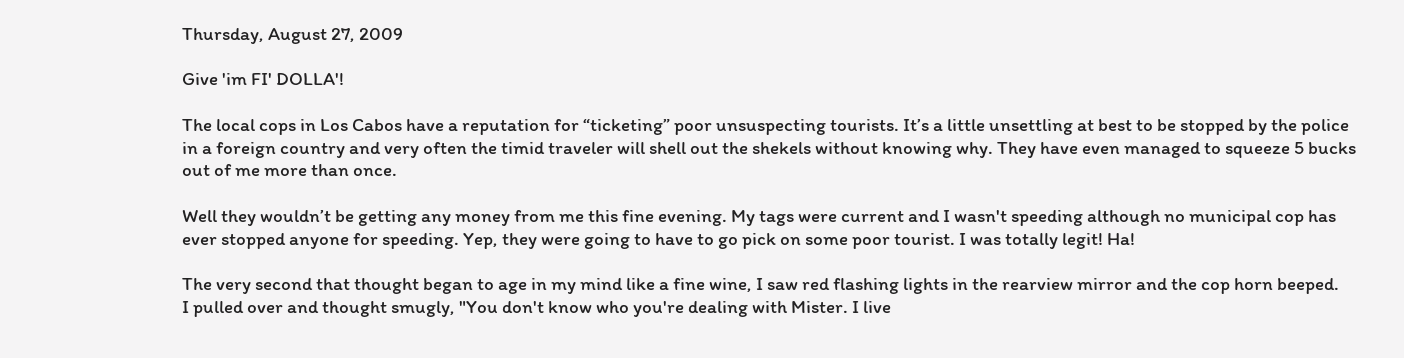Thursday, August 27, 2009

Give 'im FI' DOLLA'!

The local cops in Los Cabos have a reputation for “ticketing” poor unsuspecting tourists. It’s a little unsettling at best to be stopped by the police in a foreign country and very often the timid traveler will shell out the shekels without knowing why. They have even managed to squeeze 5 bucks out of me more than once.

Well they wouldn’t be getting any money from me this fine evening. My tags were current and I wasn't speeding although no municipal cop has ever stopped anyone for speeding. Yep, they were going to have to go pick on some poor tourist. I was totally legit! Ha!

The very second that thought began to age in my mind like a fine wine, I saw red flashing lights in the rearview mirror and the cop horn beeped.
I pulled over and thought smugly, "You don't know who you're dealing with Mister. I live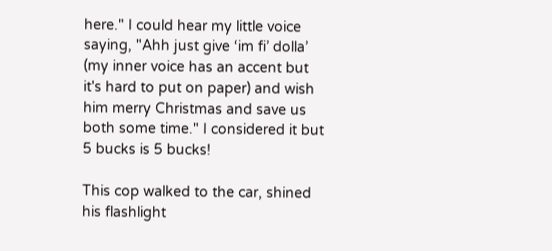here." I could hear my little voice saying, "Ahh just give ‘im fi’ dolla’ (my inner voice has an accent but it's hard to put on paper) and wish him merry Christmas and save us both some time." I considered it but 5 bucks is 5 bucks!

This cop walked to the car, shined his flashlight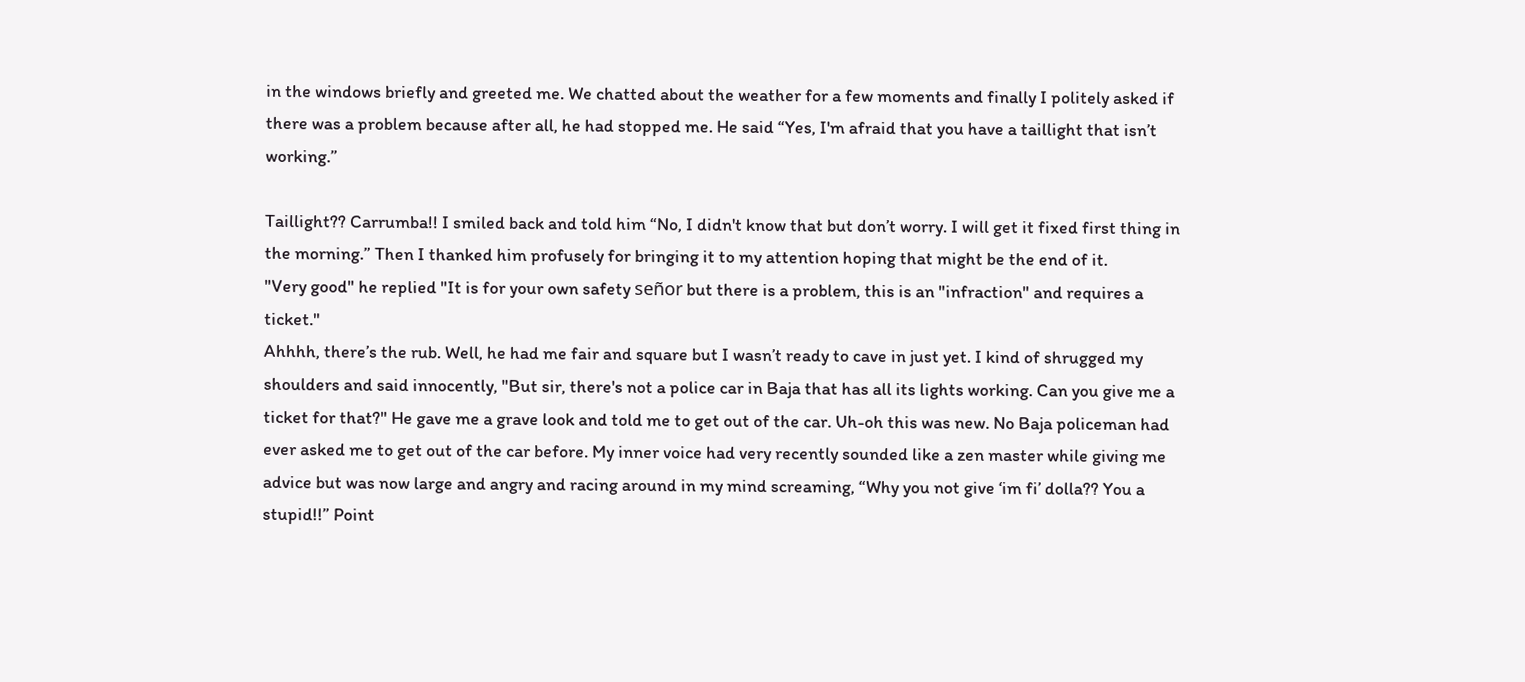in the windows briefly and greeted me. We chatted about the weather for a few moments and finally I politely asked if there was a problem because after all, he had stopped me. He said “Yes, I'm afraid that you have a taillight that isn’t working.”

Taillight?? Carrumba!! I smiled back and told him “No, I didn't know that but don’t worry. I will get it fixed first thing in the morning.” Then I thanked him profusely for bringing it to my attention hoping that might be the end of it.
"Very good" he replied "It is for your own safety señor but there is a problem, this is an "infraction" and requires a ticket."
Ahhhh, there’s the rub. Well, he had me fair and square but I wasn’t ready to cave in just yet. I kind of shrugged my shoulders and said innocently, "But sir, there's not a police car in Baja that has all its lights working. Can you give me a ticket for that?" He gave me a grave look and told me to get out of the car. Uh-oh this was new. No Baja policeman had ever asked me to get out of the car before. My inner voice had very recently sounded like a zen master while giving me advice but was now large and angry and racing around in my mind screaming, “Why you not give ‘im fi’ dolla?? You a stupid!!” Point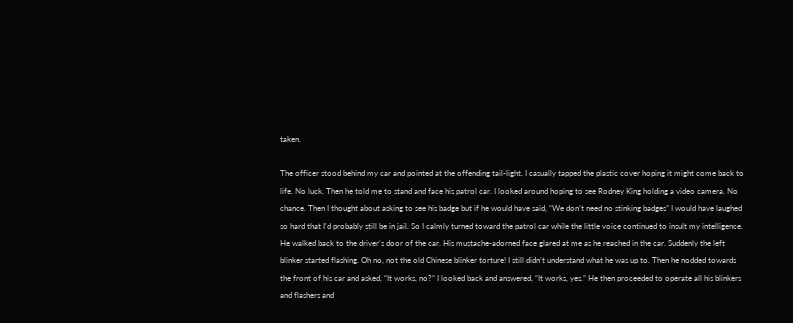taken.

The officer stood behind my car and pointed at the offending tail-light. I casually tapped the plastic cover hoping it might come back to life. No luck. Then he told me to stand and face his patrol car. I looked around hoping to see Rodney King holding a video camera. No chance. Then I thought about asking to see his badge but if he would have said, “We don’t need no stinking badges” I would have laughed so hard that I'd probably still be in jail. So I calmly turned toward the patrol car while the little voice continued to insult my intelligence. He walked back to the driver's door of the car. His mustache-adorned face glared at me as he reached in the car. Suddenly the left blinker started flashing. Oh no, not the old Chinese blinker torture! I still didn’t understand what he was up to. Then he nodded towards the front of his car and asked, “It works, no?” I looked back and answered, “It works, yes.” He then proceeded to operate all his blinkers and flashers and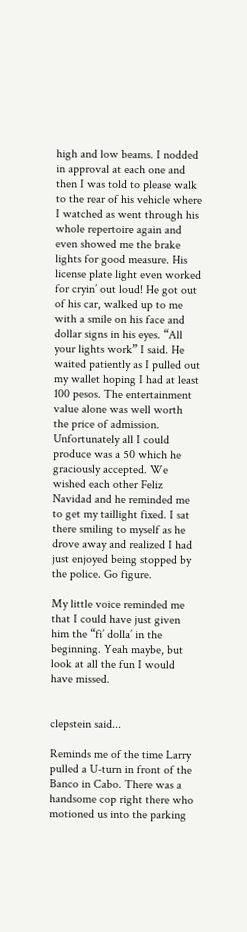high and low beams. I nodded in approval at each one and then I was told to please walk to the rear of his vehicle where I watched as went through his whole repertoire again and even showed me the brake lights for good measure. His license plate light even worked for cryin’ out loud! He got out of his car, walked up to me with a smile on his face and dollar signs in his eyes. “All your lights work” I said. He waited patiently as I pulled out my wallet hoping I had at least 100 pesos. The entertainment value alone was well worth the price of admission. Unfortunately all I could produce was a 50 which he graciously accepted. We wished each other Feliz Navidad and he reminded me to get my taillight fixed. I sat there smiling to myself as he drove away and realized I had just enjoyed being stopped by the police. Go figure.

My little voice reminded me that I could have just given him the “fi’ dolla’ in the beginning. Yeah maybe, but look at all the fun I would have missed.


clepstein said...

Reminds me of the time Larry pulled a U-turn in front of the Banco in Cabo. There was a handsome cop right there who motioned us into the parking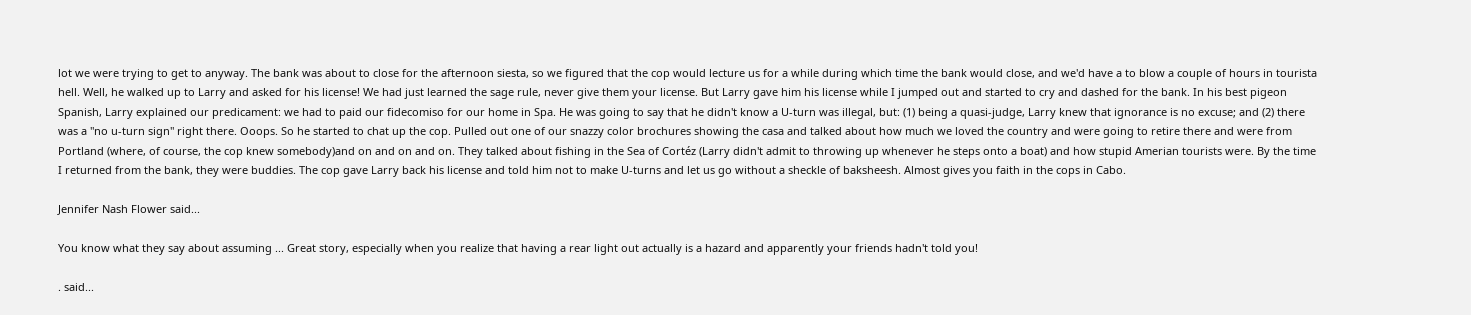lot we were trying to get to anyway. The bank was about to close for the afternoon siesta, so we figured that the cop would lecture us for a while during which time the bank would close, and we'd have a to blow a couple of hours in tourista hell. Well, he walked up to Larry and asked for his license! We had just learned the sage rule, never give them your license. But Larry gave him his license while I jumped out and started to cry and dashed for the bank. In his best pigeon Spanish, Larry explained our predicament: we had to paid our fidecomiso for our home in Spa. He was going to say that he didn't know a U-turn was illegal, but: (1) being a quasi-judge, Larry knew that ignorance is no excuse; and (2) there was a "no u-turn sign" right there. Ooops. So he started to chat up the cop. Pulled out one of our snazzy color brochures showing the casa and talked about how much we loved the country and were going to retire there and were from Portland (where, of course, the cop knew somebody)and on and on and on. They talked about fishing in the Sea of Cortéz (Larry didn't admit to throwing up whenever he steps onto a boat) and how stupid Amerian tourists were. By the time I returned from the bank, they were buddies. The cop gave Larry back his license and told him not to make U-turns and let us go without a sheckle of baksheesh. Almost gives you faith in the cops in Cabo.

Jennifer Nash Flower said...

You know what they say about assuming ... Great story, especially when you realize that having a rear light out actually is a hazard and apparently your friends hadn't told you!

. said...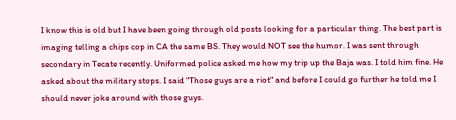I know this is old but I have been going through old posts looking for a particular thing. The best part is imaging telling a chips cop in CA the same BS. They would NOT see the humor. I was sent through secondary in Tecate recently. Uniformed police asked me how my trip up the Baja was. I told him fine. He asked about the military stops. I said "Those guys are a riot" and before I could go further he told me I should never joke around with those guys.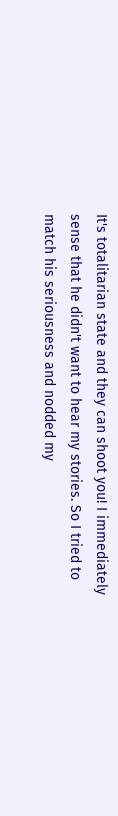It's totalitarian state and they can shoot you! I immediately sense that he didn't want to hear my stories. So I tried to match his seriousness and nodded my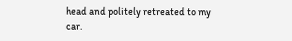head and politely retreated to my car.